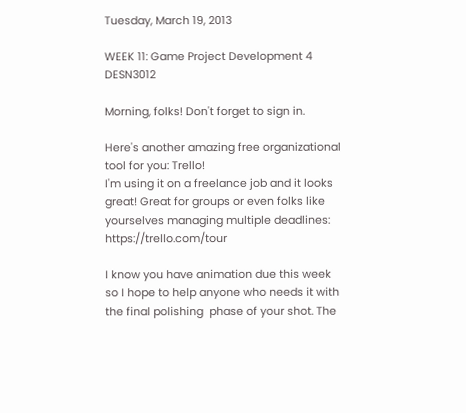Tuesday, March 19, 2013

WEEK 11: Game Project Development 4 DESN3012

Morning, folks! Don't forget to sign in.

Here's another amazing free organizational tool for you: Trello!
I'm using it on a freelance job and it looks great! Great for groups or even folks like yourselves managing multiple deadlines:  https://trello.com/tour

I know you have animation due this week so I hope to help anyone who needs it with the final polishing  phase of your shot. The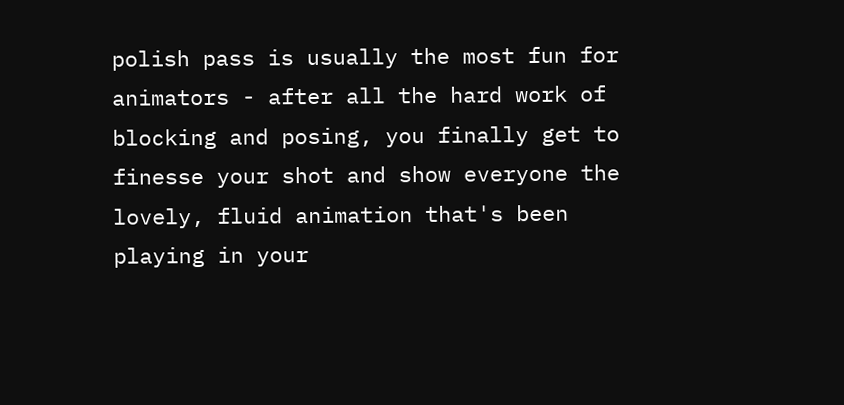polish pass is usually the most fun for animators - after all the hard work of blocking and posing, you finally get to finesse your shot and show everyone the lovely, fluid animation that's been playing in your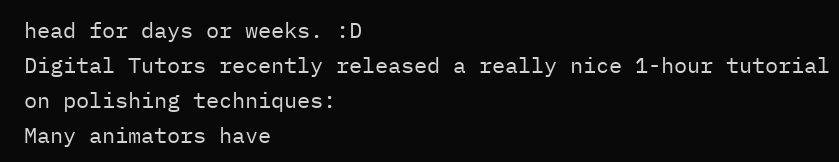head for days or weeks. :D
Digital Tutors recently released a really nice 1-hour tutorial on polishing techniques:
Many animators have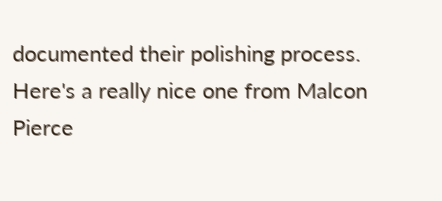documented their polishing process. Here's a really nice one from Malcon Pierce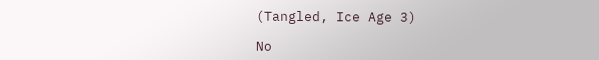(Tangled, Ice Age 3)

No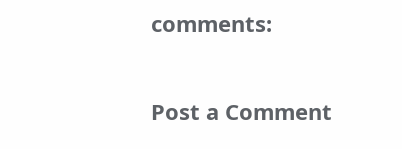comments:

Post a Comment